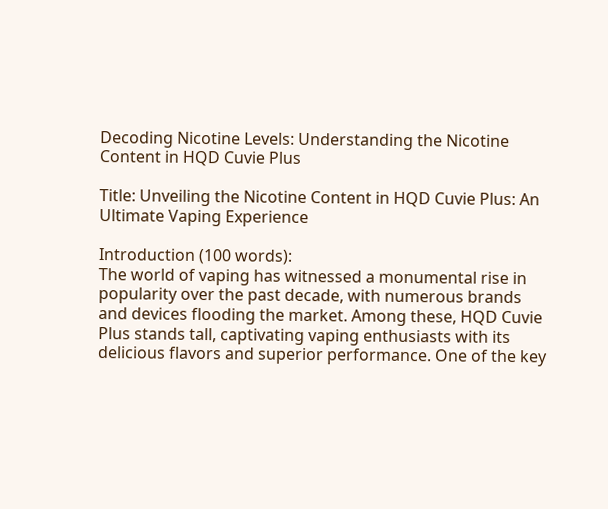Decoding Nicotine Levels: Understanding the Nicotine Content in HQD Cuvie Plus

Title: Unveiling the Nicotine Content in HQD Cuvie Plus: An Ultimate Vaping Experience

Introduction (100 words):
The world of vaping has witnessed a monumental rise in popularity over the past decade, with numerous brands and devices flooding the market. Among these, HQD Cuvie Plus stands tall, captivating vaping enthusiasts with its delicious flavors and superior performance. One of the key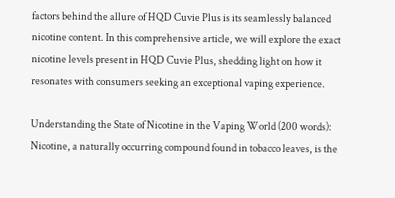factors behind the allure of HQD Cuvie Plus is its seamlessly balanced nicotine content. In this comprehensive article, we will explore the exact nicotine levels present in HQD Cuvie Plus, shedding light on how it resonates with consumers seeking an exceptional vaping experience.

Understanding the State of Nicotine in the Vaping World (200 words):
Nicotine, a naturally occurring compound found in tobacco leaves, is the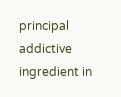principal addictive ingredient in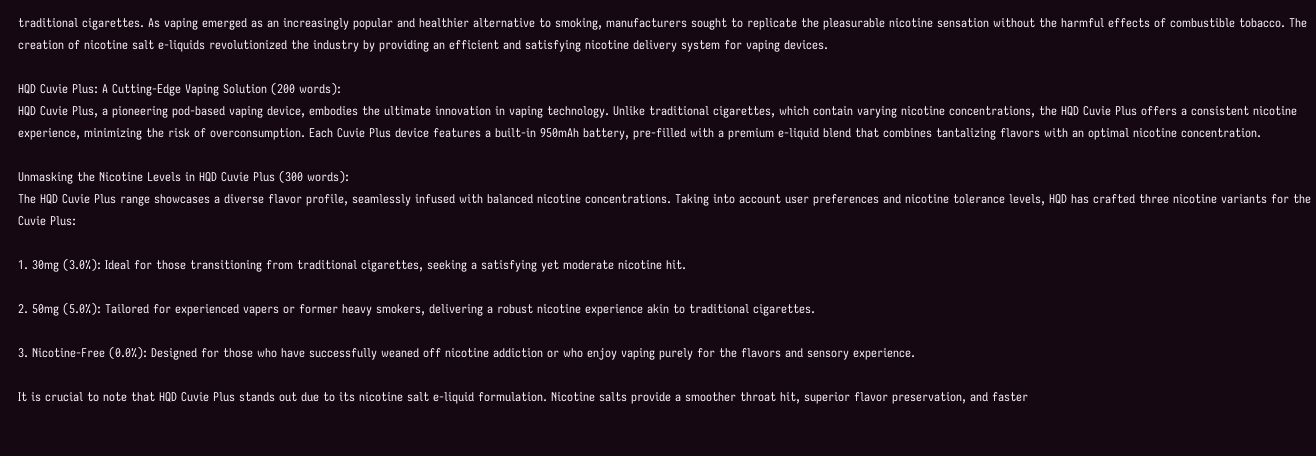traditional cigarettes. As vaping emerged as an increasingly popular and healthier alternative to smoking, manufacturers sought to replicate the pleasurable nicotine sensation without the harmful effects of combustible tobacco. The creation of nicotine salt e-liquids revolutionized the industry by providing an efficient and satisfying nicotine delivery system for vaping devices.

HQD Cuvie Plus: A Cutting-Edge Vaping Solution (200 words):
HQD Cuvie Plus, a pioneering pod-based vaping device, embodies the ultimate innovation in vaping technology. Unlike traditional cigarettes, which contain varying nicotine concentrations, the HQD Cuvie Plus offers a consistent nicotine experience, minimizing the risk of overconsumption. Each Cuvie Plus device features a built-in 950mAh battery, pre-filled with a premium e-liquid blend that combines tantalizing flavors with an optimal nicotine concentration.

Unmasking the Nicotine Levels in HQD Cuvie Plus (300 words):
The HQD Cuvie Plus range showcases a diverse flavor profile, seamlessly infused with balanced nicotine concentrations. Taking into account user preferences and nicotine tolerance levels, HQD has crafted three nicotine variants for the Cuvie Plus:

1. 30mg (3.0%): Ideal for those transitioning from traditional cigarettes, seeking a satisfying yet moderate nicotine hit.

2. 50mg (5.0%): Tailored for experienced vapers or former heavy smokers, delivering a robust nicotine experience akin to traditional cigarettes.

3. Nicotine-Free (0.0%): Designed for those who have successfully weaned off nicotine addiction or who enjoy vaping purely for the flavors and sensory experience.

It is crucial to note that HQD Cuvie Plus stands out due to its nicotine salt e-liquid formulation. Nicotine salts provide a smoother throat hit, superior flavor preservation, and faster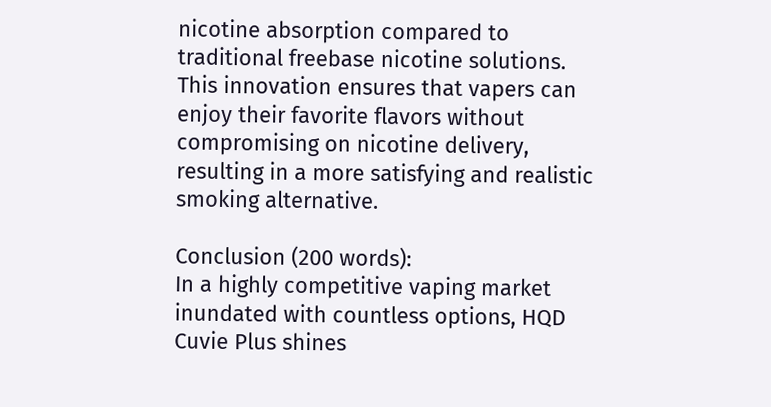nicotine absorption compared to traditional freebase nicotine solutions. This innovation ensures that vapers can enjoy their favorite flavors without compromising on nicotine delivery, resulting in a more satisfying and realistic smoking alternative.

Conclusion (200 words):
In a highly competitive vaping market inundated with countless options, HQD Cuvie Plus shines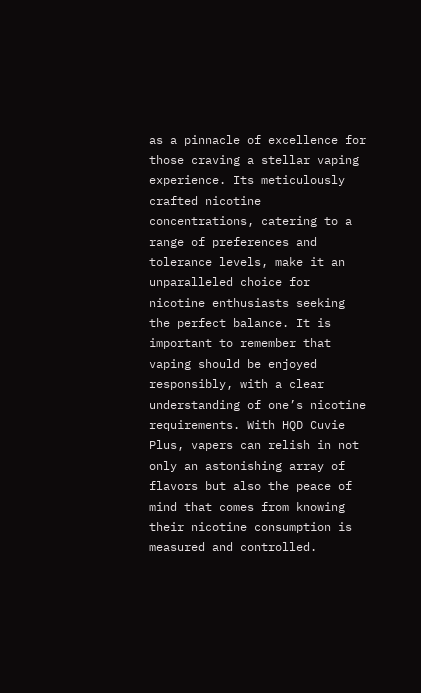as a pinnacle of excellence for those craving a stellar vaping experience. Its meticulously crafted nicotine concentrations, catering to a range of preferences and tolerance levels, make it an unparalleled choice for nicotine enthusiasts seeking the perfect balance. It is important to remember that vaping should be enjoyed responsibly, with a clear understanding of one’s nicotine requirements. With HQD Cuvie Plus, vapers can relish in not only an astonishing array of flavors but also the peace of mind that comes from knowing their nicotine consumption is measured and controlled.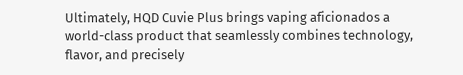Ultimately, HQD Cuvie Plus brings vaping aficionados a world-class product that seamlessly combines technology, flavor, and precisely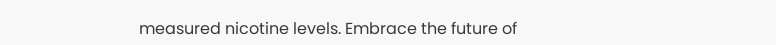measured nicotine levels. Embrace the future of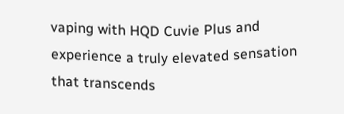vaping with HQD Cuvie Plus and experience a truly elevated sensation that transcends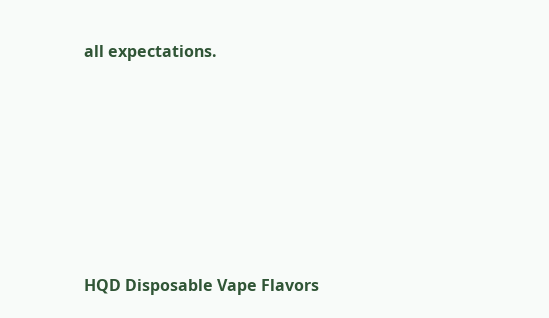all expectations.








HQD Disposable Vape Flavors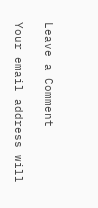Leave a Comment

Your email address will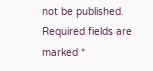not be published. Required fields are marked *